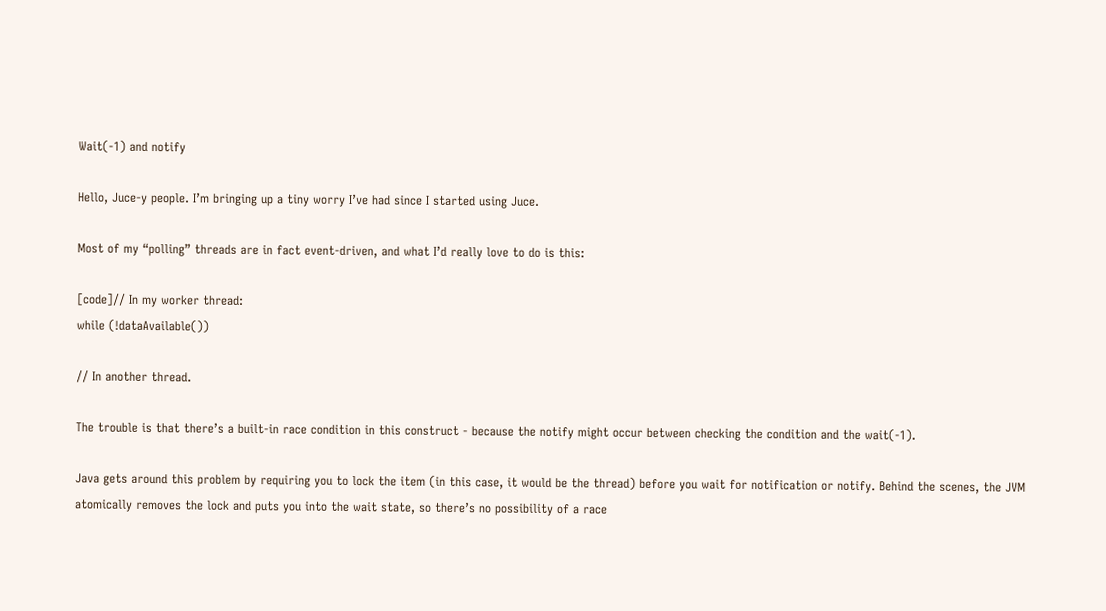Wait(-1) and notify

Hello, Juce-y people. I’m bringing up a tiny worry I’ve had since I started using Juce.

Most of my “polling” threads are in fact event-driven, and what I’d really love to do is this:

[code]// In my worker thread:
while (!dataAvailable())

// In another thread.

The trouble is that there’s a built-in race condition in this construct - because the notify might occur between checking the condition and the wait(-1).

Java gets around this problem by requiring you to lock the item (in this case, it would be the thread) before you wait for notification or notify. Behind the scenes, the JVM atomically removes the lock and puts you into the wait state, so there’s no possibility of a race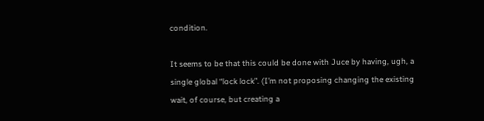condition.

It seems to be that this could be done with Juce by having, ugh, a single global “lock lock”. (I’m not proposing changing the existing wait, of course, but creating a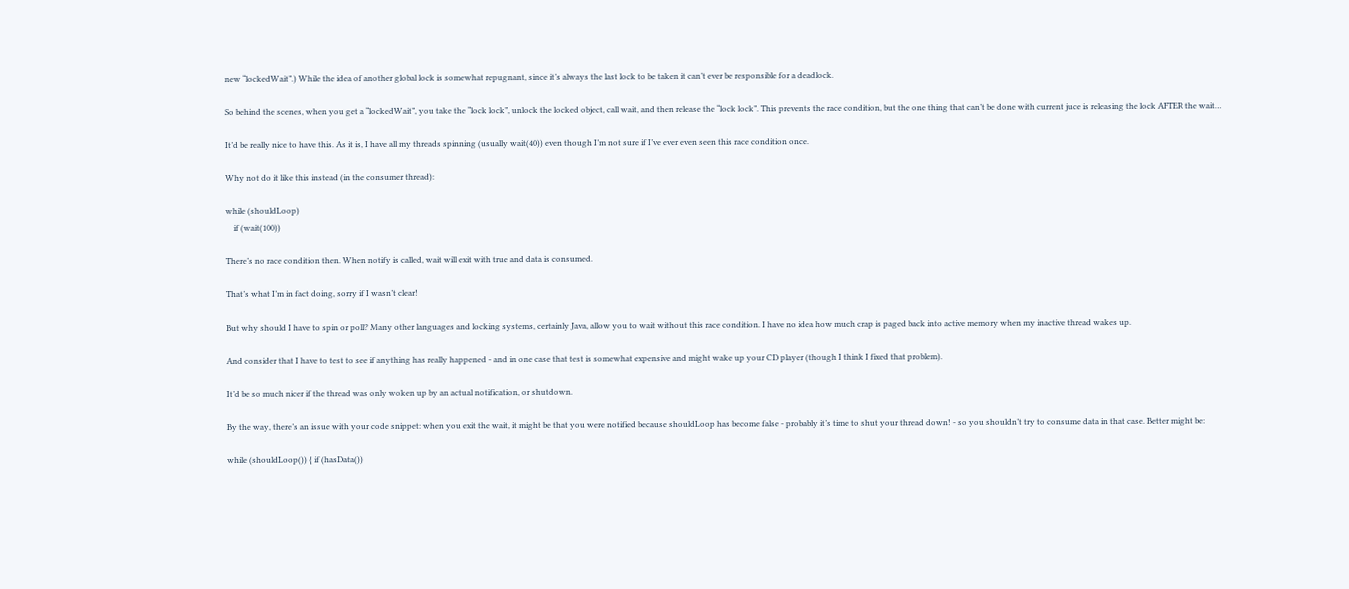new “lockedWait”.) While the idea of another global lock is somewhat repugnant, since it’s always the last lock to be taken it can’t ever be responsible for a deadlock.

So behind the scenes, when you get a “lockedWait”, you take the “lock lock”, unlock the locked object, call wait, and then release the “lock lock”. This prevents the race condition, but the one thing that can’t be done with current juce is releasing the lock AFTER the wait…

It’d be really nice to have this. As it is, I have all my threads spinning (usually wait(40)) even though I’m not sure if I’ve ever even seen this race condition once.

Why not do it like this instead (in the consumer thread):

while (shouldLoop)
    if (wait(100))

There’s no race condition then. When notify is called, wait will exit with true and data is consumed.

That’s what I’m in fact doing, sorry if I wasn’t clear!

But why should I have to spin or poll? Many other languages and locking systems, certainly Java, allow you to wait without this race condition. I have no idea how much crap is paged back into active memory when my inactive thread wakes up.

And consider that I have to test to see if anything has really happened - and in one case that test is somewhat expensive and might wake up your CD player (though I think I fixed that problem).

It’d be so much nicer if the thread was only woken up by an actual notification, or shutdown.

By the way, there’s an issue with your code snippet: when you exit the wait, it might be that you were notified because shouldLoop has become false - probably it’s time to shut your thread down! - so you shouldn’t try to consume data in that case. Better might be:

while (shouldLoop()) { if (hasData())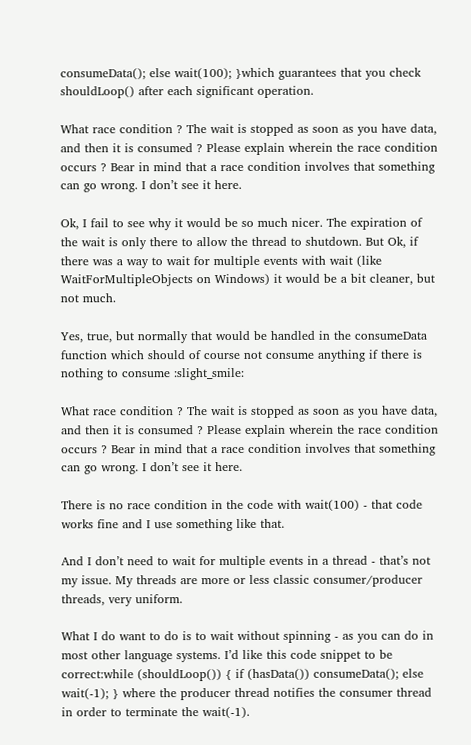consumeData(); else wait(100); }which guarantees that you check shouldLoop() after each significant operation.

What race condition ? The wait is stopped as soon as you have data, and then it is consumed ? Please explain wherein the race condition occurs ? Bear in mind that a race condition involves that something can go wrong. I don’t see it here.

Ok, I fail to see why it would be so much nicer. The expiration of the wait is only there to allow the thread to shutdown. But Ok, if there was a way to wait for multiple events with wait (like WaitForMultipleObjects on Windows) it would be a bit cleaner, but not much.

Yes, true, but normally that would be handled in the consumeData function which should of course not consume anything if there is nothing to consume :slight_smile:

What race condition ? The wait is stopped as soon as you have data, and then it is consumed ? Please explain wherein the race condition occurs ? Bear in mind that a race condition involves that something can go wrong. I don’t see it here.

There is no race condition in the code with wait(100) - that code works fine and I use something like that.

And I don’t need to wait for multiple events in a thread - that’s not my issue. My threads are more or less classic consumer/producer threads, very uniform.

What I do want to do is to wait without spinning - as you can do in most other language systems. I’d like this code snippet to be correct:while (shouldLoop()) { if (hasData()) consumeData(); else wait(-1); } where the producer thread notifies the consumer thread in order to terminate the wait(-1).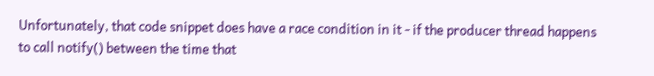Unfortunately, that code snippet does have a race condition in it - if the producer thread happens to call notify() between the time that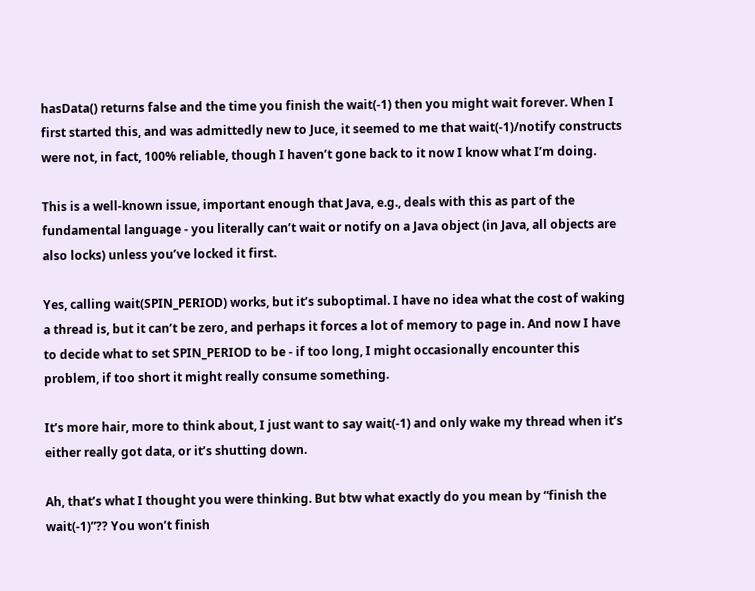hasData() returns false and the time you finish the wait(-1) then you might wait forever. When I first started this, and was admittedly new to Juce, it seemed to me that wait(-1)/notify constructs were not, in fact, 100% reliable, though I haven’t gone back to it now I know what I’m doing.

This is a well-known issue, important enough that Java, e.g., deals with this as part of the fundamental language - you literally can’t wait or notify on a Java object (in Java, all objects are also locks) unless you’ve locked it first.

Yes, calling wait(SPIN_PERIOD) works, but it’s suboptimal. I have no idea what the cost of waking a thread is, but it can’t be zero, and perhaps it forces a lot of memory to page in. And now I have to decide what to set SPIN_PERIOD to be - if too long, I might occasionally encounter this problem, if too short it might really consume something.

It’s more hair, more to think about, I just want to say wait(-1) and only wake my thread when it’s either really got data, or it’s shutting down.

Ah, that’s what I thought you were thinking. But btw what exactly do you mean by “finish the wait(-1)”?? You won’t finish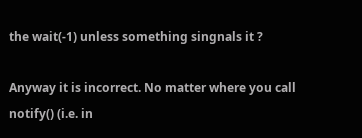the wait(-1) unless something singnals it ?

Anyway it is incorrect. No matter where you call notify() (i.e. in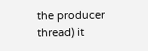the producer thread) it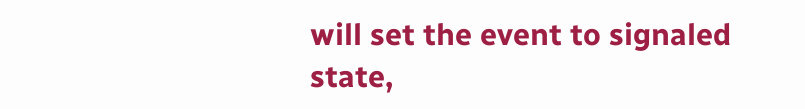will set the event to signaled state,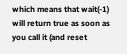which means that wait(-1) will return true as soon as you call it (and reset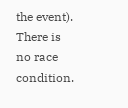the event). There is no race condition.